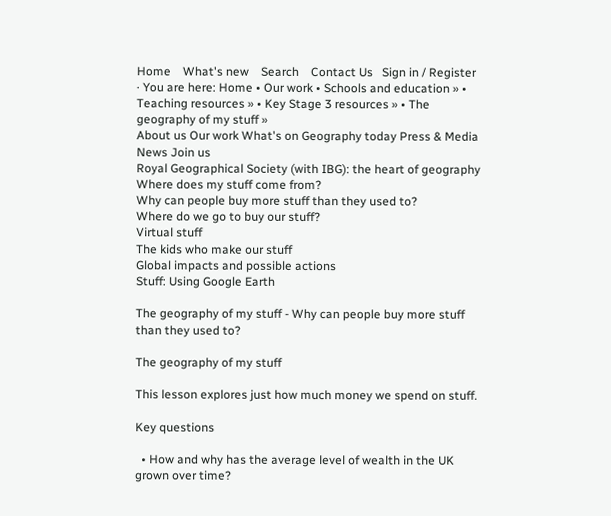Home    What's new    Search    Contact Us   Sign in / Register
· You are here: Home • Our work • Schools and education » • Teaching resources » • Key Stage 3 resources » • The geography of my stuff »
About us Our work What's on Geography today Press & Media News Join us
Royal Geographical Society (with IBG): the heart of geography
Where does my stuff come from?
Why can people buy more stuff than they used to?
Where do we go to buy our stuff?
Virtual stuff
The kids who make our stuff
Global impacts and possible actions
Stuff: Using Google Earth

The geography of my stuff - Why can people buy more stuff than they used to?

The geography of my stuff

This lesson explores just how much money we spend on stuff.

Key questions

  • How and why has the average level of wealth in the UK grown over time?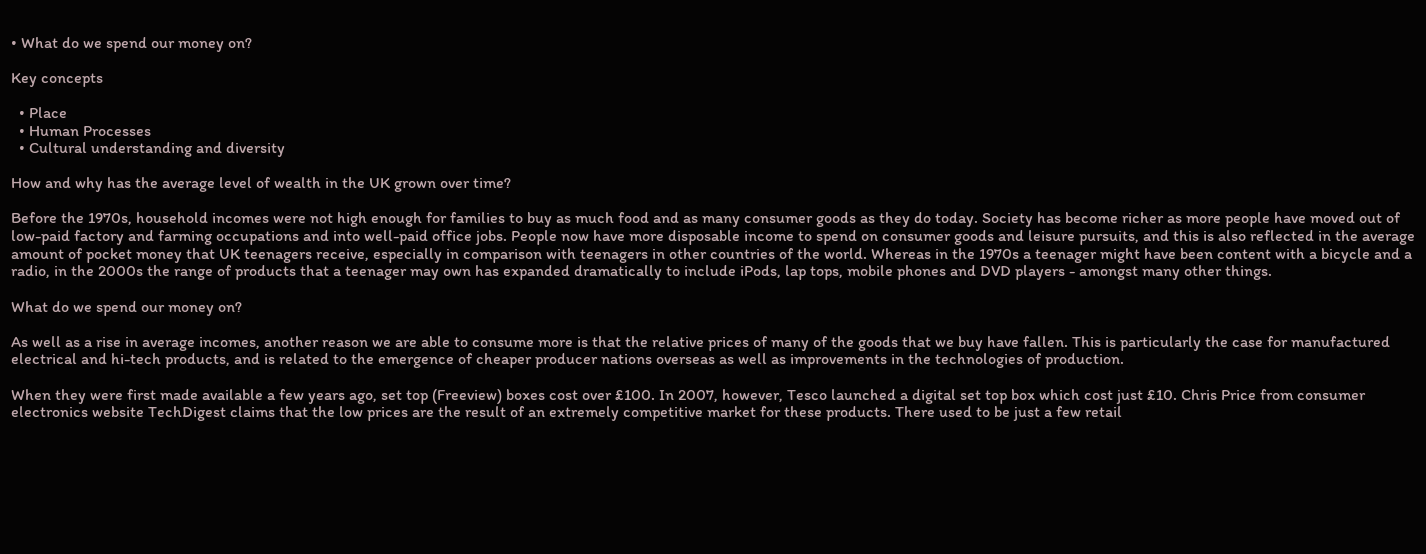• What do we spend our money on?

Key concepts

  • Place
  • Human Processes
  • Cultural understanding and diversity

How and why has the average level of wealth in the UK grown over time?

Before the 1970s, household incomes were not high enough for families to buy as much food and as many consumer goods as they do today. Society has become richer as more people have moved out of low-paid factory and farming occupations and into well-paid office jobs. People now have more disposable income to spend on consumer goods and leisure pursuits, and this is also reflected in the average amount of pocket money that UK teenagers receive, especially in comparison with teenagers in other countries of the world. Whereas in the 1970s a teenager might have been content with a bicycle and a radio, in the 2000s the range of products that a teenager may own has expanded dramatically to include iPods, lap tops, mobile phones and DVD players - amongst many other things.

What do we spend our money on?

As well as a rise in average incomes, another reason we are able to consume more is that the relative prices of many of the goods that we buy have fallen. This is particularly the case for manufactured electrical and hi-tech products, and is related to the emergence of cheaper producer nations overseas as well as improvements in the technologies of production.

When they were first made available a few years ago, set top (Freeview) boxes cost over £100. In 2007, however, Tesco launched a digital set top box which cost just £10. Chris Price from consumer electronics website TechDigest claims that the low prices are the result of an extremely competitive market for these products. There used to be just a few retail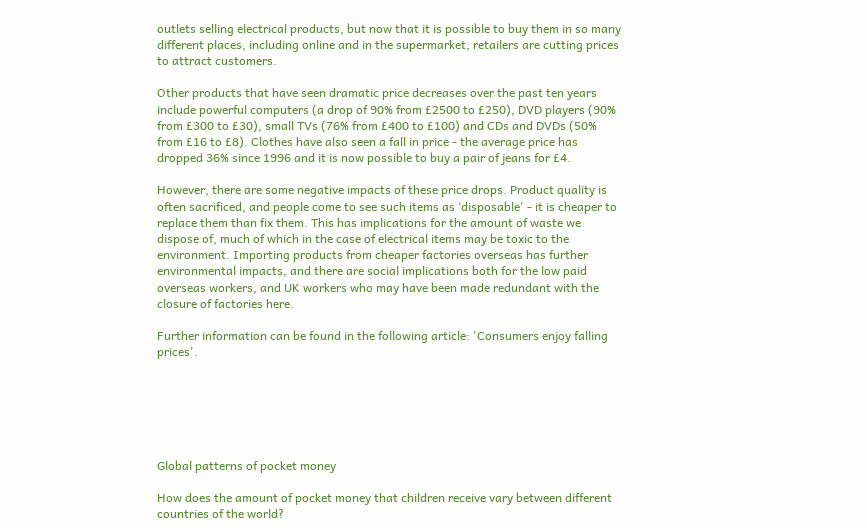outlets selling electrical products, but now that it is possible to buy them in so many different places, including online and in the supermarket, retailers are cutting prices to attract customers.

Other products that have seen dramatic price decreases over the past ten years include powerful computers (a drop of 90% from £2500 to £250), DVD players (90% from £300 to £30), small TVs (76% from £400 to £100) and CDs and DVDs (50% from £16 to £8). Clothes have also seen a fall in price - the average price has dropped 36% since 1996 and it is now possible to buy a pair of jeans for £4.

However, there are some negative impacts of these price drops. Product quality is often sacrificed, and people come to see such items as ‘disposable' - it is cheaper to replace them than fix them. This has implications for the amount of waste we dispose of, much of which in the case of electrical items may be toxic to the environment. Importing products from cheaper factories overseas has further environmental impacts, and there are social implications both for the low paid overseas workers, and UK workers who may have been made redundant with the closure of factories here.

Further information can be found in the following article: 'Consumers enjoy falling prices'.






Global patterns of pocket money

How does the amount of pocket money that children receive vary between different countries of the world?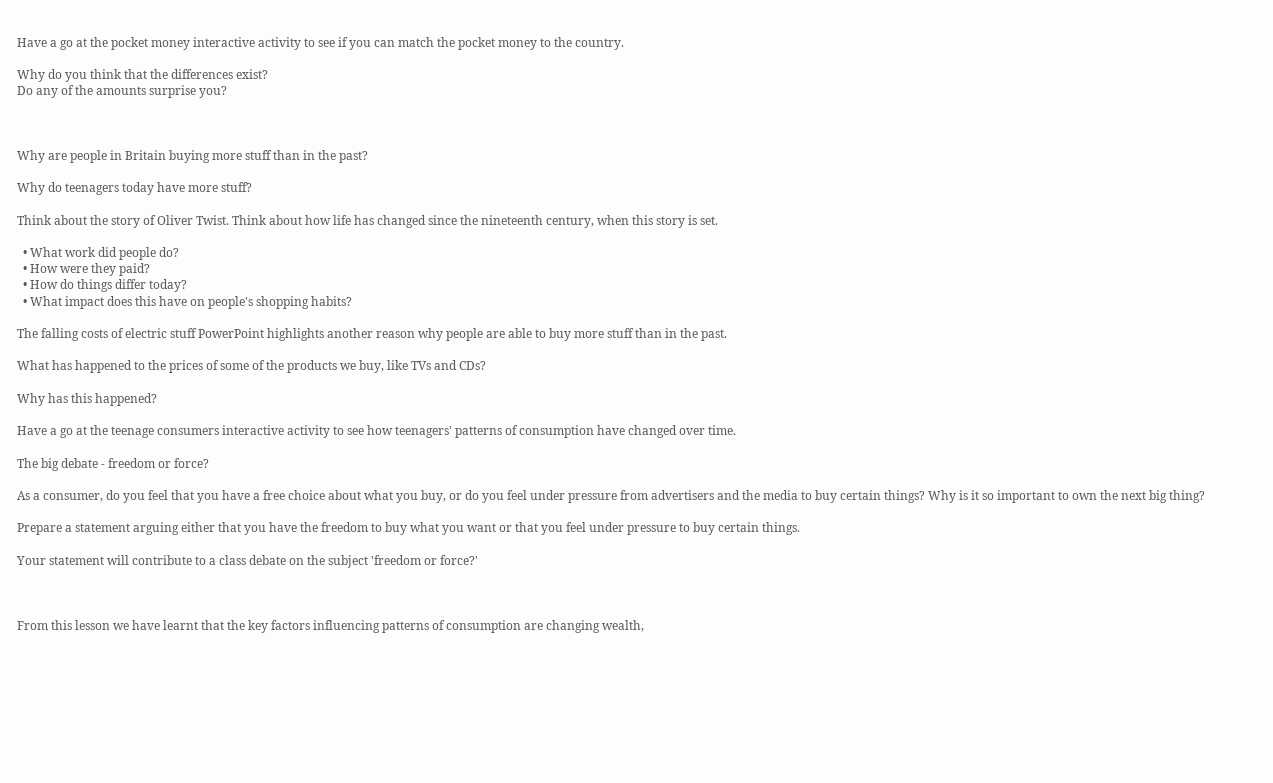Have a go at the pocket money interactive activity to see if you can match the pocket money to the country.

Why do you think that the differences exist?
Do any of the amounts surprise you?



Why are people in Britain buying more stuff than in the past?

Why do teenagers today have more stuff?

Think about the story of Oliver Twist. Think about how life has changed since the nineteenth century, when this story is set.

  • What work did people do?
  • How were they paid?
  • How do things differ today?
  • What impact does this have on people's shopping habits?

The falling costs of electric stuff PowerPoint highlights another reason why people are able to buy more stuff than in the past.

What has happened to the prices of some of the products we buy, like TVs and CDs?

Why has this happened?

Have a go at the teenage consumers interactive activity to see how teenagers' patterns of consumption have changed over time.

The big debate - freedom or force?

As a consumer, do you feel that you have a free choice about what you buy, or do you feel under pressure from advertisers and the media to buy certain things? Why is it so important to own the next big thing?

Prepare a statement arguing either that you have the freedom to buy what you want or that you feel under pressure to buy certain things.

Your statement will contribute to a class debate on the subject 'freedom or force?'



From this lesson we have learnt that the key factors influencing patterns of consumption are changing wealth,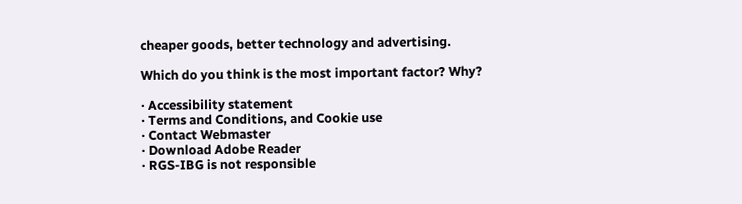cheaper goods, better technology and advertising.

Which do you think is the most important factor? Why?

· Accessibility statement
· Terms and Conditions, and Cookie use
· Contact Webmaster
· Download Adobe Reader
· RGS-IBG is not responsible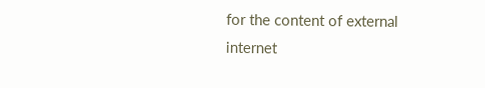for the content of external internet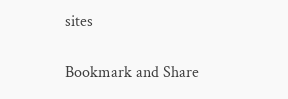sites

Bookmark and Share